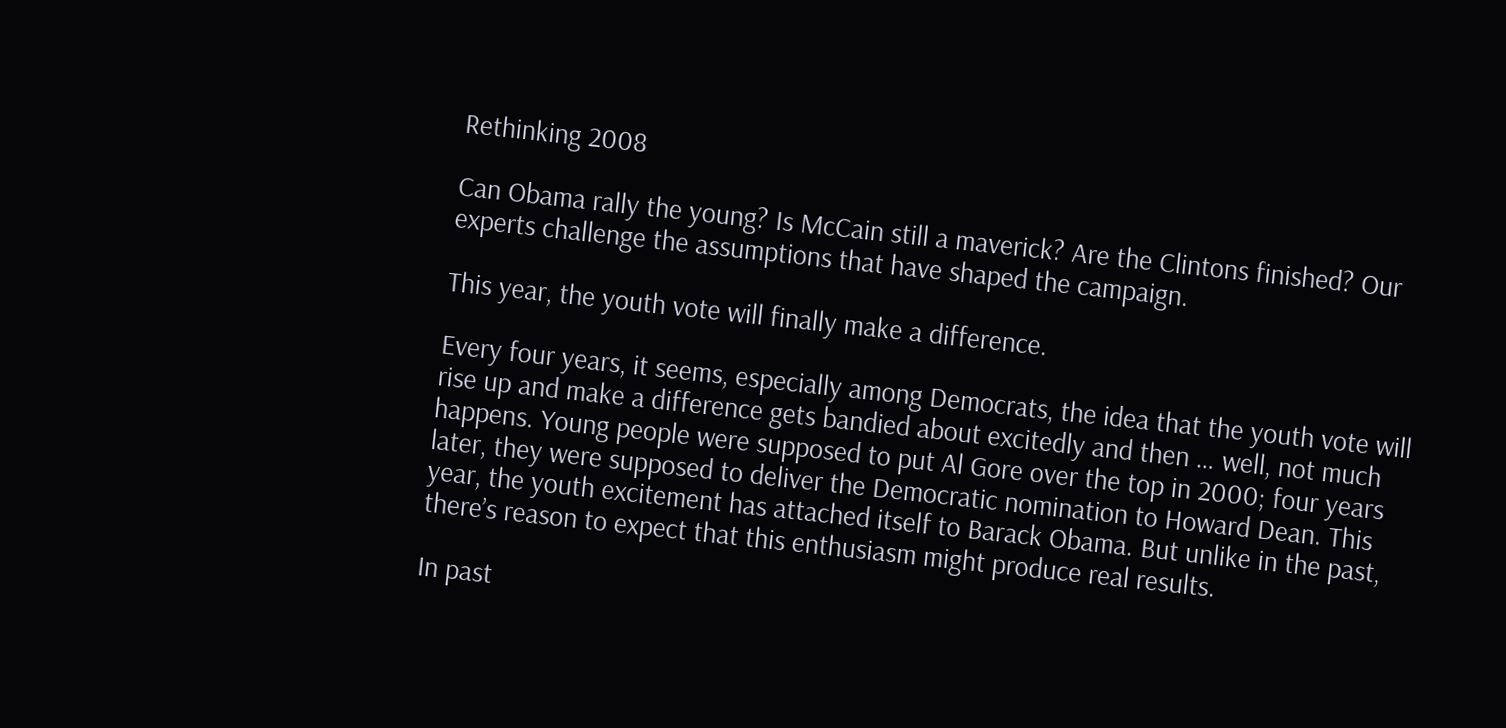Rethinking 2008

Can Obama rally the young? Is McCain still a maverick? Are the Clintons finished? Our experts challenge the assumptions that have shaped the campaign.

This year, the youth vote will finally make a difference.

Every four years, it seems, especially among Democrats, the idea that the youth vote will rise up and make a difference gets bandied about excitedly and then … well, not much happens. Young people were supposed to put Al Gore over the top in 2000; four years later, they were supposed to deliver the Democratic nomination to Howard Dean. This year, the youth excitement has attached itself to Barack Obama. But unlike in the past, there’s reason to expect that this enthusiasm might produce real results.

In past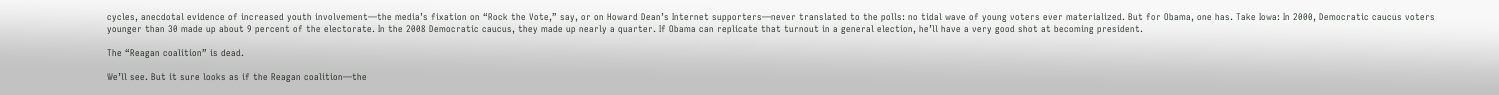cycles, anecdotal evidence of increased youth involvement—the media’s fixation on “Rock the Vote,” say, or on Howard Dean’s Internet supporters—never translated to the polls: no tidal wave of young voters ever materialized. But for Obama, one has. Take Iowa: In 2000, Democratic caucus voters younger than 30 made up about 9 percent of the electorate. In the 2008 Democratic caucus, they made up nearly a quarter. If Obama can replicate that turnout in a general election, he’ll have a very good shot at becoming president.

The “Reagan coalition” is dead.

We’ll see. But it sure looks as if the Reagan coalition—the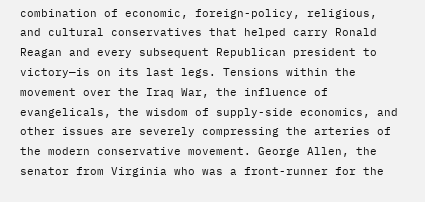combination of economic, foreign-policy, religious, and cultural conservatives that helped carry Ronald Reagan and every subsequent Republican president to victory—is on its last legs. Tensions within the movement over the Iraq War, the influence of evangelicals, the wisdom of supply-side economics, and other issues are severely compressing the arteries of the modern conservative movement. George Allen, the senator from Virginia who was a front-runner for the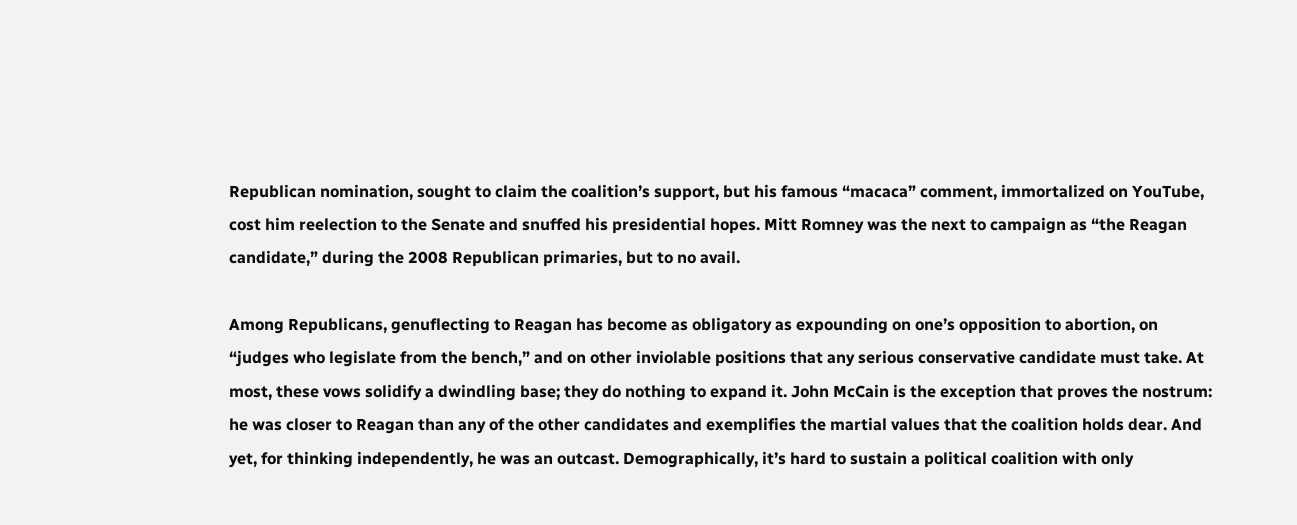Republican nomination, sought to claim the coalition’s support, but his famous “macaca” comment, immortalized on YouTube, cost him reelection to the Senate and snuffed his presidential hopes. Mitt Romney was the next to campaign as “the Reagan candidate,” during the 2008 Republican primaries, but to no avail.

Among Republicans, genuflecting to Reagan has become as obligatory as expounding on one’s opposition to abortion, on “judges who legislate from the bench,” and on other inviolable positions that any serious conservative candidate must take. At most, these vows solidify a dwindling base; they do nothing to expand it. John McCain is the exception that proves the nostrum: he was closer to Reagan than any of the other candidates and exemplifies the martial values that the coalition holds dear. And yet, for thinking independently, he was an outcast. Demographically, it’s hard to sustain a political coalition with only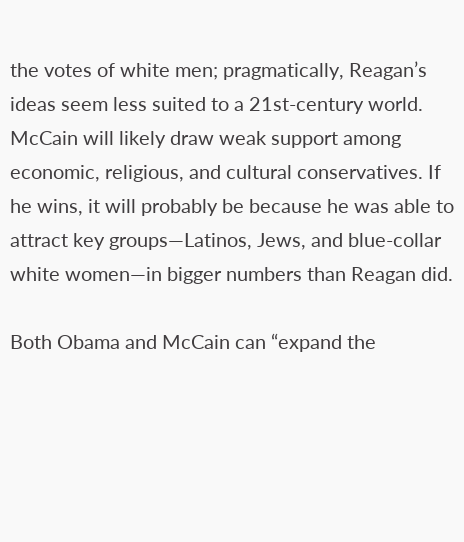the votes of white men; pragmatically, Reagan’s ideas seem less suited to a 21st-century world. McCain will likely draw weak support among economic, religious, and cultural conservatives. If he wins, it will probably be because he was able to attract key groups—Latinos, Jews, and blue-collar white women—in bigger numbers than Reagan did.

Both Obama and McCain can “expand the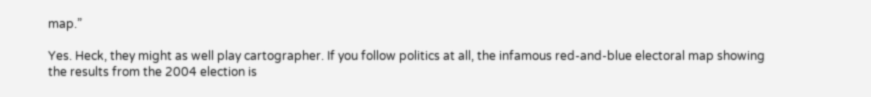map.”

Yes. Heck, they might as well play cartographer. If you follow politics at all, the infamous red-and-blue electoral map showing the results from the 2004 election is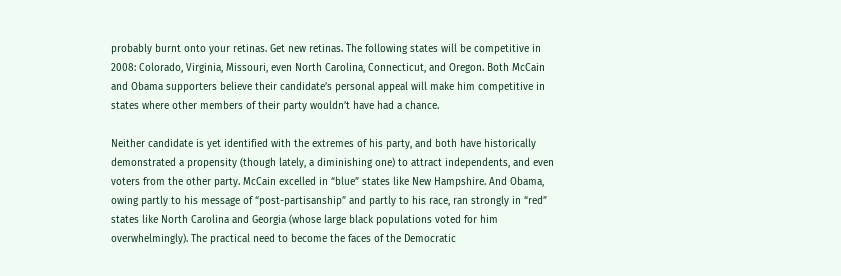probably burnt onto your retinas. Get new retinas. The following states will be competitive in 2008: Colorado, Virginia, Missouri, even North Carolina, Connecticut, and Oregon. Both McCain and Obama supporters believe their candidate’s personal appeal will make him competitive in states where other members of their party wouldn’t have had a chance.

Neither candidate is yet identified with the extremes of his party, and both have historically demonstrated a propensity (though lately, a diminishing one) to attract independents, and even voters from the other party. McCain excelled in “blue” states like New Hampshire. And Obama, owing partly to his message of “post-partisanship” and partly to his race, ran strongly in “red” states like North Carolina and Georgia (whose large black populations voted for him overwhelmingly). The practical need to become the faces of the Democratic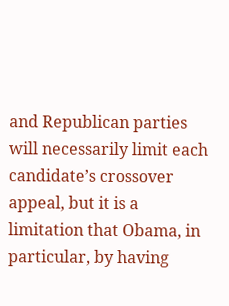and Republican parties will necessarily limit each candidate’s crossover appeal, but it is a limitation that Obama, in particular, by having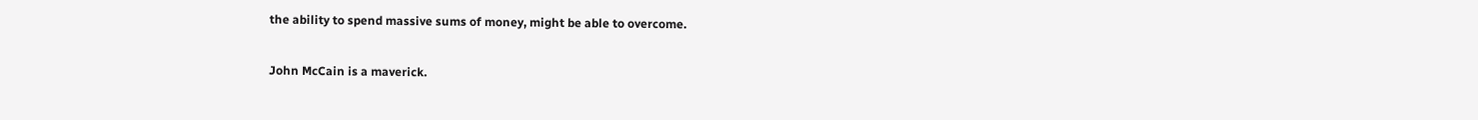the ability to spend massive sums of money, might be able to overcome.

John McCain is a maverick.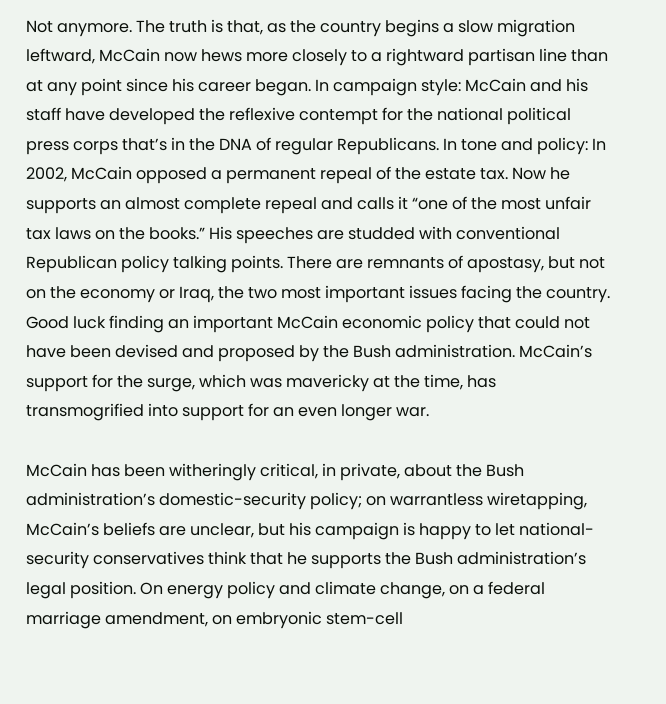Not anymore. The truth is that, as the country begins a slow migration leftward, McCain now hews more closely to a rightward partisan line than at any point since his career began. In campaign style: McCain and his staff have developed the reflexive contempt for the national political press corps that’s in the DNA of regular Republicans. In tone and policy: In 2002, McCain opposed a permanent repeal of the estate tax. Now he supports an almost complete repeal and calls it “one of the most unfair tax laws on the books.” His speeches are studded with conventional Republican policy talking points. There are remnants of apostasy, but not on the economy or Iraq, the two most important issues facing the country. Good luck finding an important McCain economic policy that could not have been devised and proposed by the Bush administration. McCain’s support for the surge, which was mavericky at the time, has transmogrified into support for an even longer war.

McCain has been witheringly critical, in private, about the Bush administration’s domestic-security policy; on warrantless wiretapping, McCain’s beliefs are unclear, but his campaign is happy to let national-security conservatives think that he supports the Bush administration’s legal position. On energy policy and climate change, on a federal marriage amendment, on embryonic stem-cell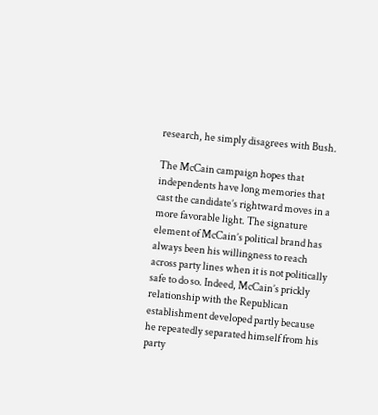research, he simply disagrees with Bush.

The McCain campaign hopes that independents have long memories that cast the candidate’s rightward moves in a more favorable light. The signature element of McCain’s political brand has always been his willingness to reach across party lines when it is not politically safe to do so. Indeed, McCain’s prickly relationship with the Republican establishment developed partly because he repeatedly separated himself from his party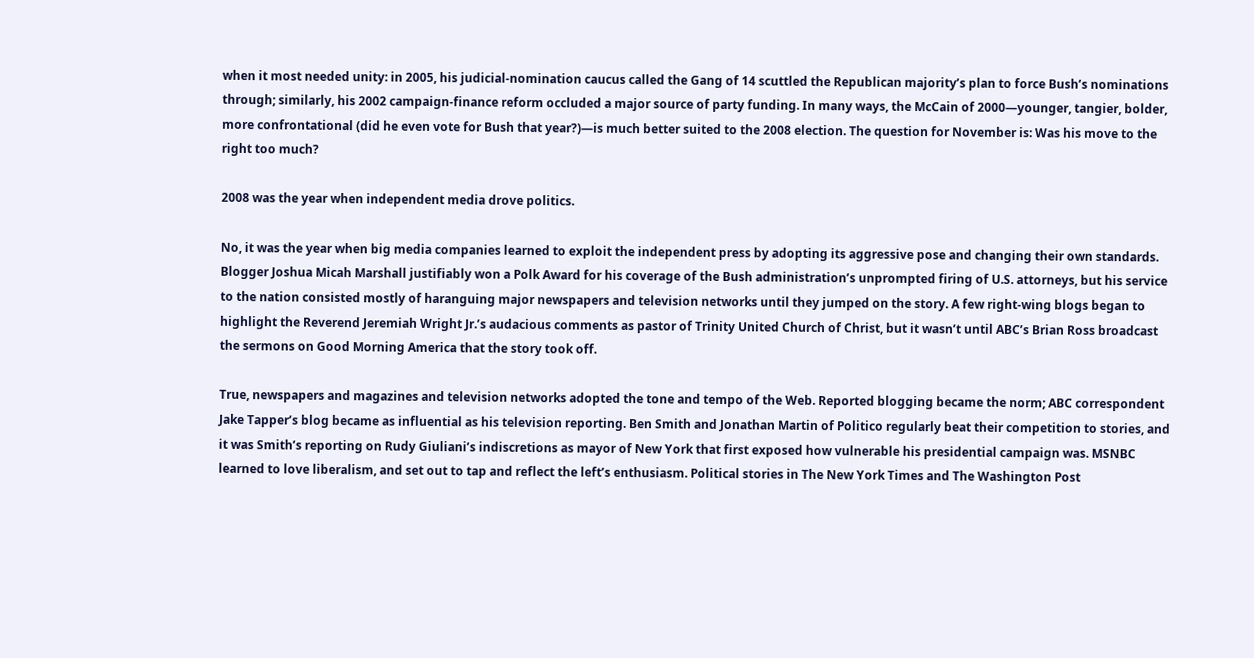when it most needed unity: in 2005, his judicial-nomination caucus called the Gang of 14 scuttled the Republican majority’s plan to force Bush’s nominations through; similarly, his 2002 campaign-finance reform occluded a major source of party funding. In many ways, the McCain of 2000—younger, tangier, bolder, more confrontational (did he even vote for Bush that year?)—is much better suited to the 2008 election. The question for November is: Was his move to the right too much?

2008 was the year when independent media drove politics.

No, it was the year when big media companies learned to exploit the independent press by adopting its aggressive pose and changing their own standards. Blogger Joshua Micah Marshall justifiably won a Polk Award for his coverage of the Bush administration’s unprompted firing of U.S. attorneys, but his service to the nation consisted mostly of haranguing major newspapers and television networks until they jumped on the story. A few right-wing blogs began to highlight the Reverend Jeremiah Wright Jr.’s audacious comments as pastor of Trinity United Church of Christ, but it wasn’t until ABC’s Brian Ross broadcast the sermons on Good Morning America that the story took off.

True, newspapers and magazines and television networks adopted the tone and tempo of the Web. Reported blogging became the norm; ABC correspondent Jake Tapper’s blog became as influential as his television reporting. Ben Smith and Jonathan Martin of Politico regularly beat their competition to stories, and it was Smith’s reporting on Rudy Giuliani’s indiscretions as mayor of New York that first exposed how vulnerable his presidential campaign was. MSNBC learned to love liberalism, and set out to tap and reflect the left’s enthusiasm. Political stories in The New York Times and The Washington Post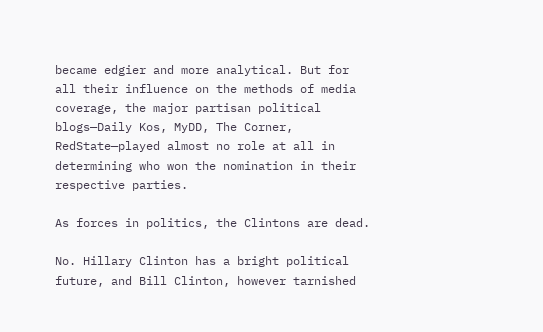became edgier and more analytical. But for all their influence on the methods of media coverage, the major partisan political blogs—Daily Kos, MyDD, The Corner, RedState—played almost no role at all in determining who won the nomination in their respective parties.

As forces in politics, the Clintons are dead.

No. Hillary Clinton has a bright political future, and Bill Clinton, however tarnished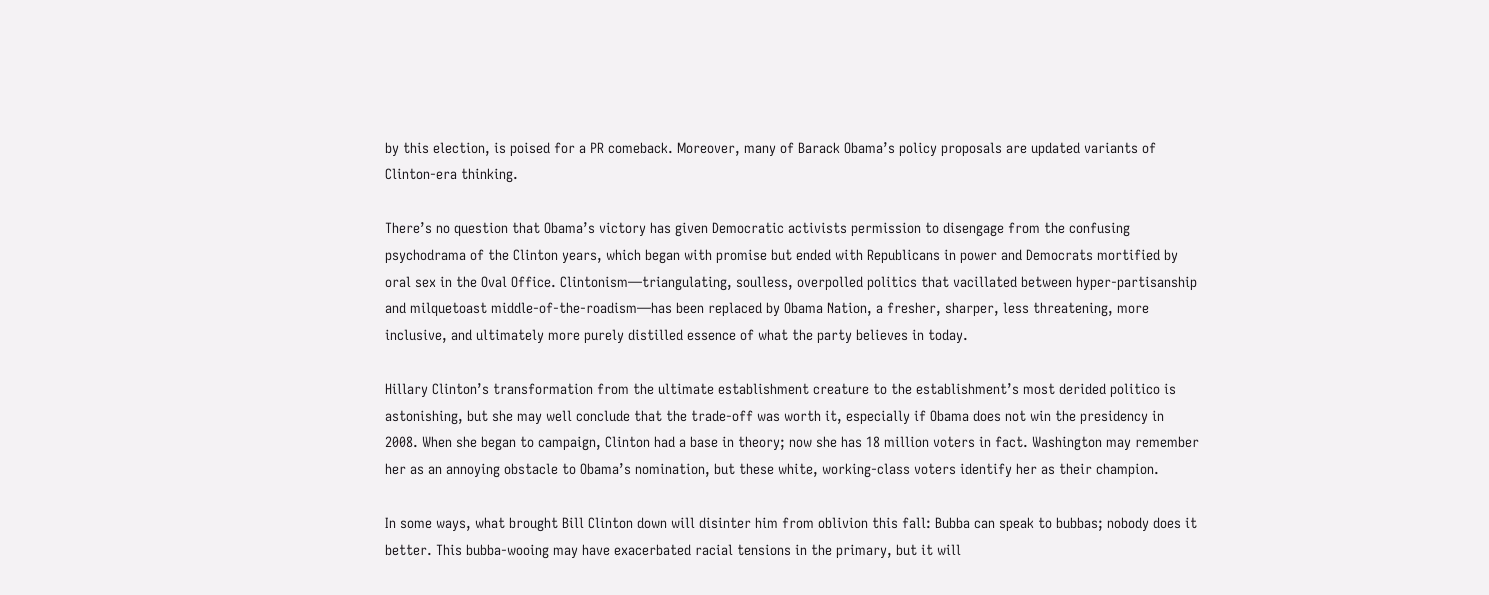by this election, is poised for a PR comeback. Moreover, many of Barack Obama’s policy proposals are updated variants of Clinton-era thinking.

There’s no question that Obama’s victory has given Democratic activists permission to disengage from the confusing psychodrama of the Clinton years, which began with promise but ended with Republicans in power and Democrats mortified by oral sex in the Oval Office. Clintonism—triangulating, soulless, overpolled politics that vacillated between hyper-partisanship and milquetoast middle-of-the-roadism—has been replaced by Obama Nation, a fresher, sharper, less threatening, more inclusive, and ultimately more purely distilled essence of what the party believes in today.

Hillary Clinton’s transformation from the ultimate establishment creature to the establishment’s most derided politico is astonishing, but she may well conclude that the trade-off was worth it, especially if Obama does not win the presidency in 2008. When she began to campaign, Clinton had a base in theory; now she has 18 million voters in fact. Washington may remember her as an annoying obstacle to Obama’s nomination, but these white, working-class voters identify her as their champion.

In some ways, what brought Bill Clinton down will disinter him from oblivion this fall: Bubba can speak to bubbas; nobody does it better. This bubba-wooing may have exacerbated racial tensions in the primary, but it will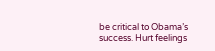be critical to Obama’s success. Hurt feelings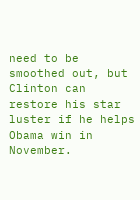need to be smoothed out, but Clinton can restore his star luster if he helps Obama win in November.